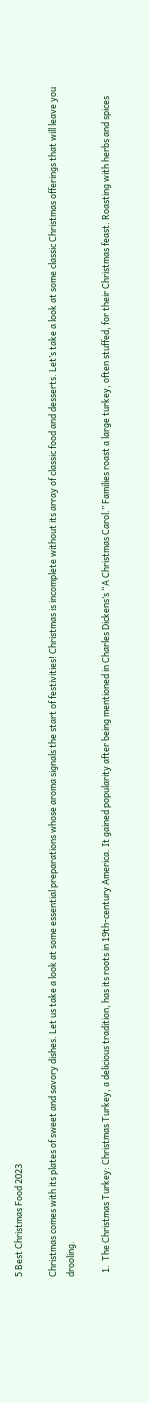5 Best Christmas Food 2023

Christmas comes with its plates of sweet and savory dishes. Let us take a look at some essential preparations whose aroma signals the start of festivities! Christmas is incomplete without its array of classic food and desserts. Let’s take a look at some classic Christmas offerings that will leave you drooling.

  1.  The Christmas Turkey: Christmas Turkey, a delicious tradition, has its roots in 19th-century America. It gained popularity after being mentioned in Charles Dickens’s “A Christmas Carol.” Families roast a large turkey, often stuffed, for their Christmas feast. Roasting with herbs and spices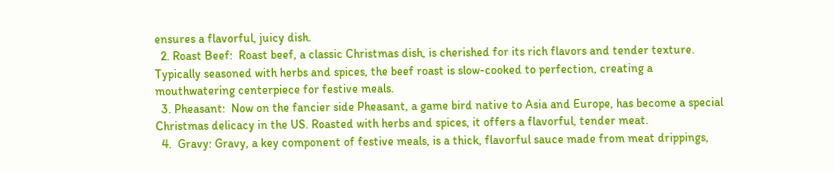ensures a flavorful, juicy dish.
  2. Roast Beef:  Roast beef, a classic Christmas dish, is cherished for its rich flavors and tender texture. Typically seasoned with herbs and spices, the beef roast is slow-cooked to perfection, creating a mouthwatering centerpiece for festive meals.
  3. Pheasant:  Now on the fancier side Pheasant, a game bird native to Asia and Europe, has become a special Christmas delicacy in the US. Roasted with herbs and spices, it offers a flavorful, tender meat.
  4.  Gravy: Gravy, a key component of festive meals, is a thick, flavorful sauce made from meat drippings,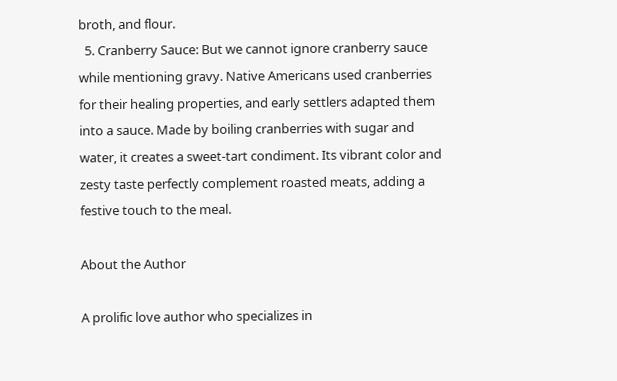broth, and flour.
  5. Cranberry Sauce: But we cannot ignore cranberry sauce while mentioning gravy. Native Americans used cranberries for their healing properties, and early settlers adapted them into a sauce. Made by boiling cranberries with sugar and water, it creates a sweet-tart condiment. Its vibrant color and zesty taste perfectly complement roasted meats, adding a festive touch to the meal.

About the Author

A prolific love author who specializes in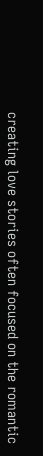creating love stories often focused on the romantic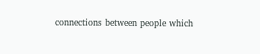connections between people which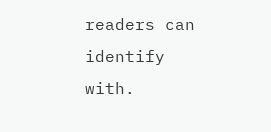readers can identify with.